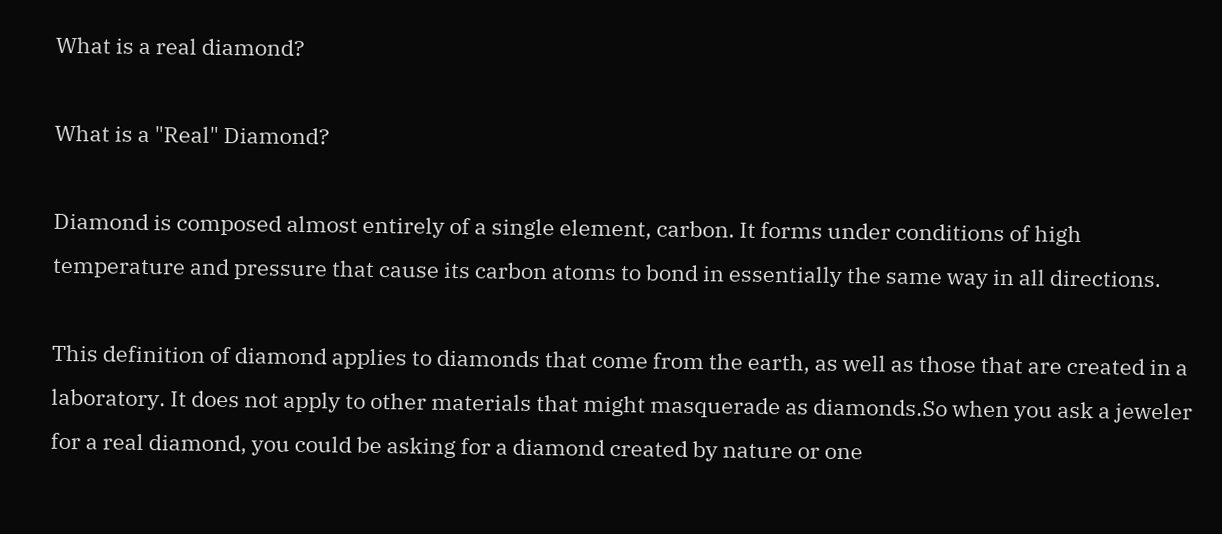What is a real diamond?

What is a "Real" Diamond?

Diamond is composed almost entirely of a single element, carbon. It forms under conditions of high temperature and pressure that cause its carbon atoms to bond in essentially the same way in all directions.

This definition of diamond applies to diamonds that come from the earth, as well as those that are created in a laboratory. It does not apply to other materials that might masquerade as diamonds.So when you ask a jeweler for a real diamond, you could be asking for a diamond created by nature or one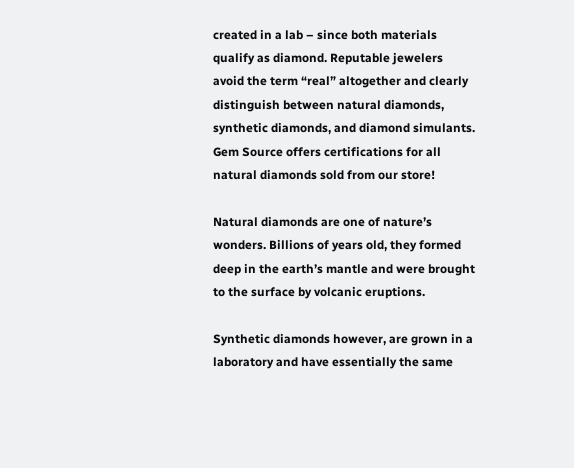created in a lab – since both materials qualify as diamond. Reputable jewelers avoid the term “real” altogether and clearly distinguish between natural diamonds, synthetic diamonds, and diamond simulants. Gem Source offers certifications for all natural diamonds sold from our store!

Natural diamonds are one of nature’s wonders. Billions of years old, they formed deep in the earth’s mantle and were brought to the surface by volcanic eruptions.

Synthetic diamonds however, are grown in a laboratory and have essentially the same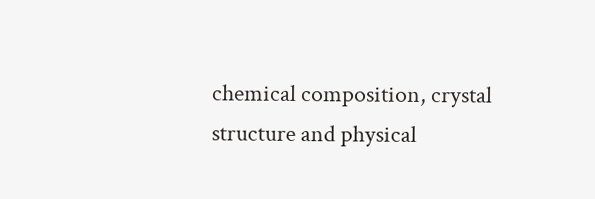chemical composition, crystal structure and physical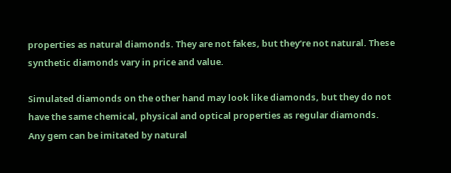properties as natural diamonds. They are not fakes, but they’re not natural. These synthetic diamonds vary in price and value.

Simulated diamonds on the other hand may look like diamonds, but they do not have the same chemical, physical and optical properties as regular diamonds. Any gem can be imitated by natural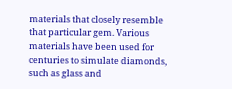materials that closely resemble that particular gem. Various materials have been used for centuries to simulate diamonds, such as glass and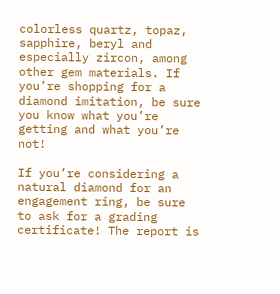colorless quartz, topaz, sapphire, beryl and especially zircon, among other gem materials. If you’re shopping for a diamond imitation, be sure you know what you’re getting and what you’re not!

If you’re considering a natural diamond for an engagement ring, be sure to ask for a grading certificate! The report is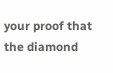your proof that the diamond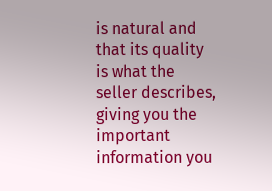is natural and that its quality is what the seller describes, giving you the important information you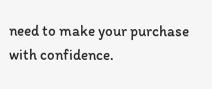need to make your purchase with confidence.